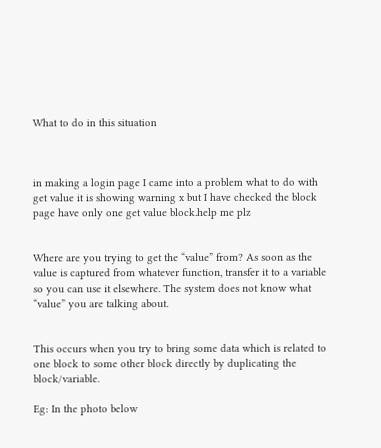What to do in this situation



in making a login page I came into a problem what to do with get value it is showing warning x but I have checked the block page have only one get value block.help me plz


Where are you trying to get the “value” from? As soon as the value is captured from whatever function, transfer it to a variable so you can use it elsewhere. The system does not know what “value” you are talking about.


This occurs when you try to bring some data which is related to one block to some other block directly by duplicating the block/variable.

Eg: In the photo below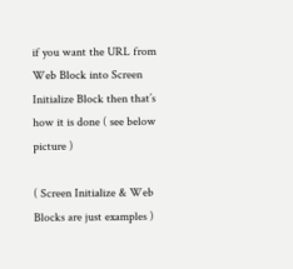if you want the URL from Web Block into Screen Initialize Block then that’s how it is done ( see below picture )

( Screen Initialize & Web Blocks are just examples )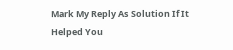Mark My Reply As Solution If It Helped You